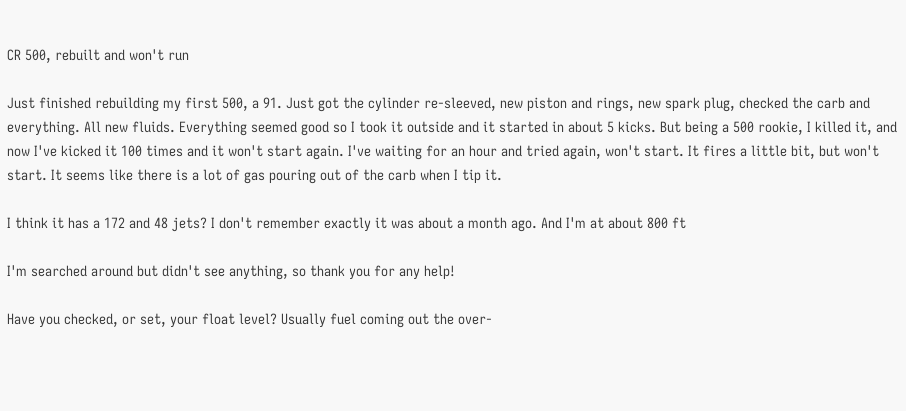CR 500, rebuilt and won't run

Just finished rebuilding my first 500, a 91. Just got the cylinder re-sleeved, new piston and rings, new spark plug, checked the carb and everything. All new fluids. Everything seemed good so I took it outside and it started in about 5 kicks. But being a 500 rookie, I killed it, and now I've kicked it 100 times and it won't start again. I've waiting for an hour and tried again, won't start. It fires a little bit, but won't start. It seems like there is a lot of gas pouring out of the carb when I tip it.

I think it has a 172 and 48 jets? I don't remember exactly it was about a month ago. And I'm at about 800 ft

I'm searched around but didn't see anything, so thank you for any help!

Have you checked, or set, your float level? Usually fuel coming out the over-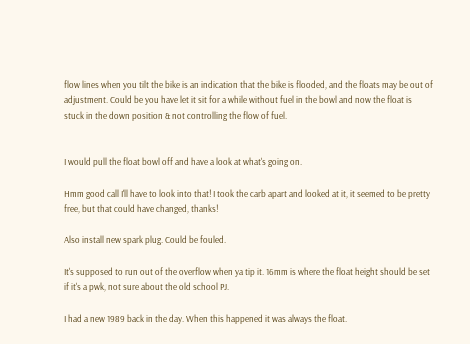flow lines when you tilt the bike is an indication that the bike is flooded, and the floats may be out of adjustment. Could be you have let it sit for a while without fuel in the bowl and now the float is stuck in the down position & not controlling the flow of fuel.


I would pull the float bowl off and have a look at what's going on.

Hmm good call I'll have to look into that! I took the carb apart and looked at it, it seemed to be pretty free, but that could have changed, thanks!

Also install new spark plug. Could be fouled.

It's supposed to run out of the overflow when ya tip it. 16mm is where the float height should be set if it's a pwk, not sure about the old school PJ.

I had a new 1989 back in the day. When this happened it was always the float.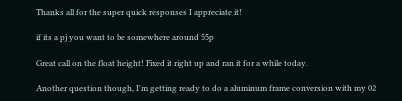Thanks all for the super quick responses I appreciate it!

if its a pj you want to be somewhere around 55p

Great call on the float height! Fixed it right up and ran it for a while today.

Another question though, I'm getting ready to do a aluminum frame conversion with my 02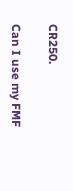CR250.

Can I use my FMF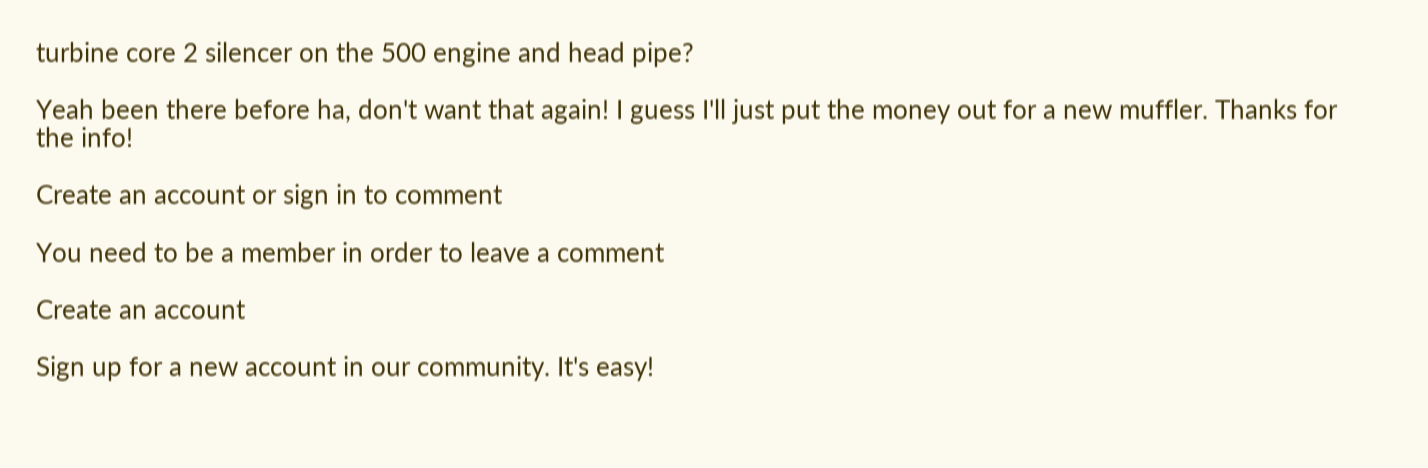turbine core 2 silencer on the 500 engine and head pipe?

Yeah been there before ha, don't want that again! I guess I'll just put the money out for a new muffler. Thanks for the info!

Create an account or sign in to comment

You need to be a member in order to leave a comment

Create an account

Sign up for a new account in our community. It's easy!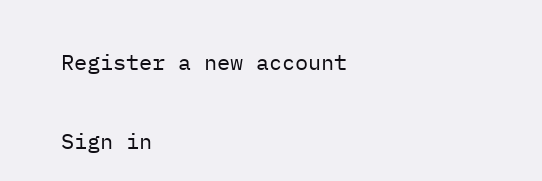Register a new account

Sign in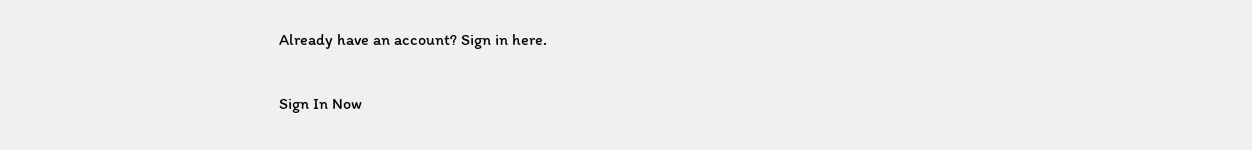Already have an account? Sign in here.

Sign In Now